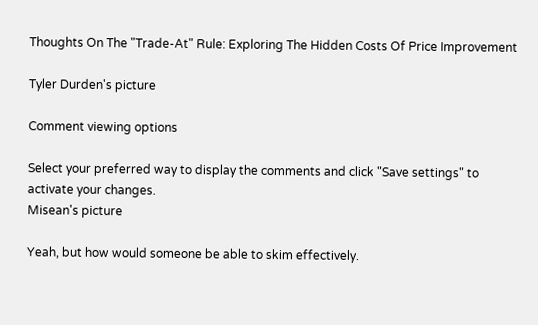Thoughts On The "Trade-At" Rule: Exploring The Hidden Costs Of Price Improvement

Tyler Durden's picture

Comment viewing options

Select your preferred way to display the comments and click "Save settings" to activate your changes.
Misean's picture

Yeah, but how would someone be able to skim effectively.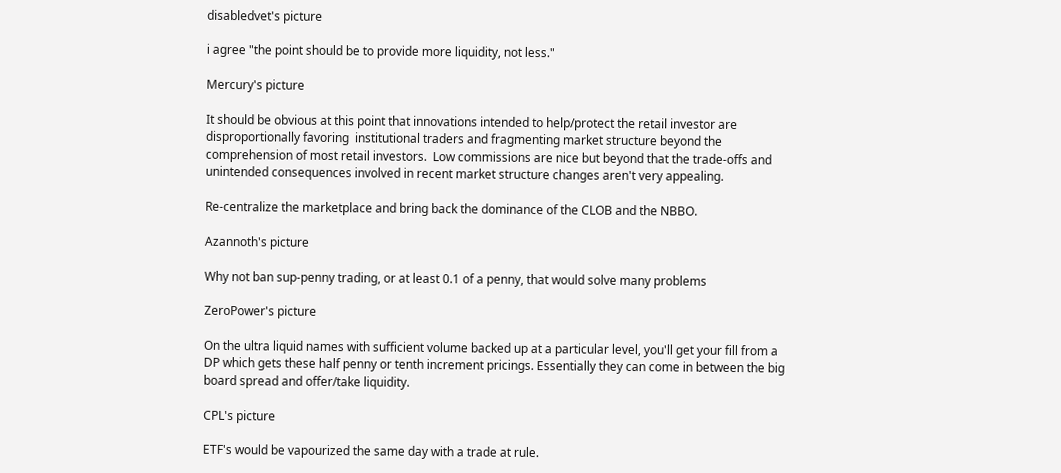disabledvet's picture

i agree "the point should be to provide more liquidity, not less."

Mercury's picture

It should be obvious at this point that innovations intended to help/protect the retail investor are disproportionally favoring  institutional traders and fragmenting market structure beyond the comprehension of most retail investors.  Low commissions are nice but beyond that the trade-offs and unintended consequences involved in recent market structure changes aren't very appealing.

Re-centralize the marketplace and bring back the dominance of the CLOB and the NBBO.

Azannoth's picture

Why not ban sup-penny trading, or at least 0.1 of a penny, that would solve many problems

ZeroPower's picture

On the ultra liquid names with sufficient volume backed up at a particular level, you'll get your fill from a DP which gets these half penny or tenth increment pricings. Essentially they can come in between the big board spread and offer/take liquidity.

CPL's picture

ETF's would be vapourized the same day with a trade at rule.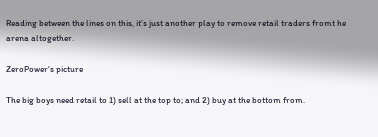Reading between the lines on this, it's just another play to remove retail traders fromt he arena altogether.

ZeroPower's picture

The big boys need retail to 1) sell at the top to; and 2) buy at the bottom from.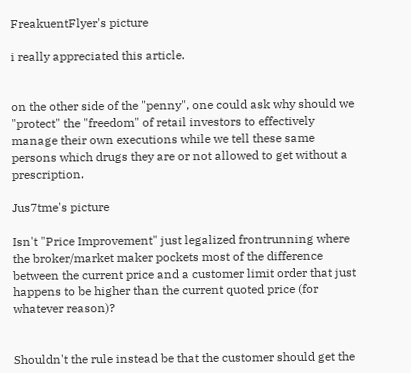FreakuentFlyer's picture

i really appreciated this article.


on the other side of the "penny", one could ask why should we "protect" the "freedom" of retail investors to effectively manage their own executions while we tell these same persons which drugs they are or not allowed to get without a prescription.

Jus7tme's picture

Isn't "Price Improvement" just legalized frontrunning where the broker/market maker pockets most of the difference between the current price and a customer limit order that just happens to be higher than the current quoted price (for whatever reason)?


Shouldn't the rule instead be that the customer should get the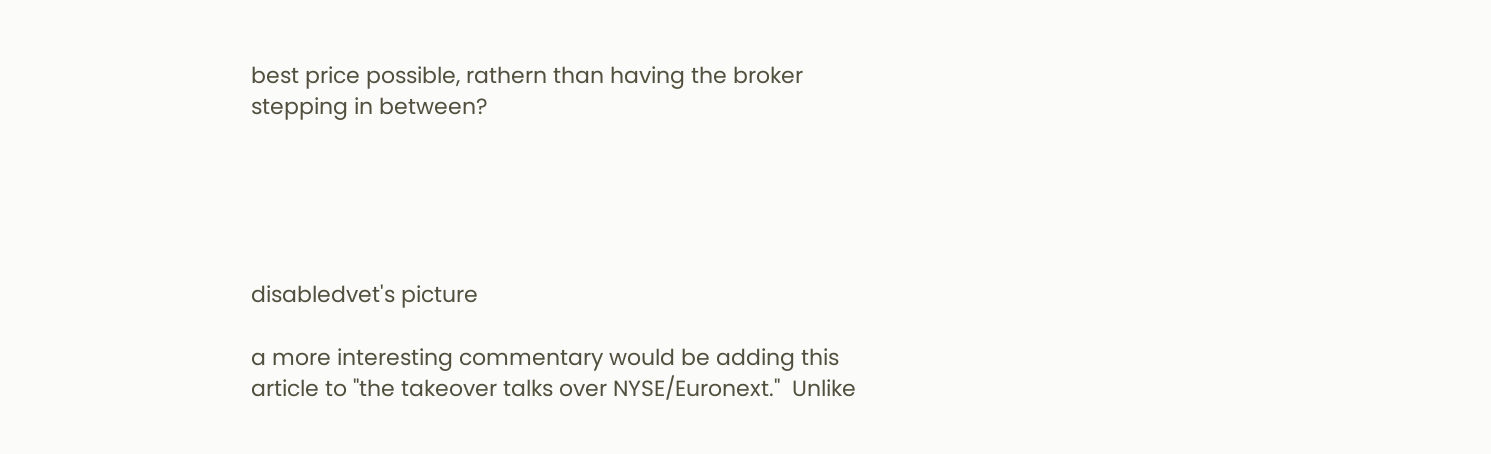best price possible, rathern than having the broker stepping in between?





disabledvet's picture

a more interesting commentary would be adding this article to "the takeover talks over NYSE/Euronext."  Unlike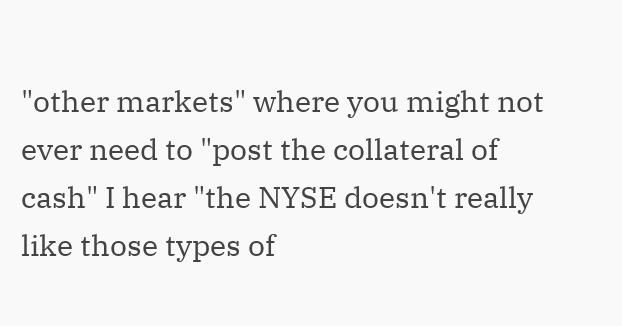"other markets" where you might not ever need to "post the collateral of cash" I hear "the NYSE doesn't really like those types of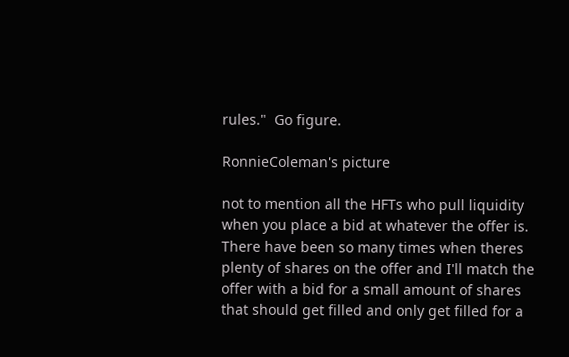rules."  Go figure.

RonnieColeman's picture

not to mention all the HFTs who pull liquidity when you place a bid at whatever the offer is. There have been so many times when theres plenty of shares on the offer and I'll match the offer with a bid for a small amount of shares that should get filled and only get filled for a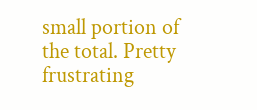small portion of the total. Pretty frustrating